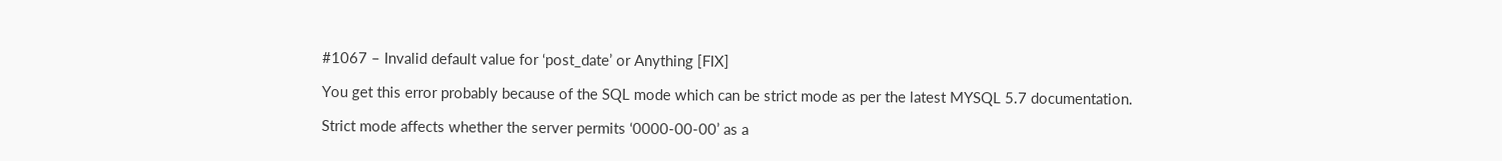#1067 – Invalid default value for ‘post_date’ or Anything [FIX]

You get this error probably because of the SQL mode which can be strict mode as per the latest MYSQL 5.7 documentation.

Strict mode affects whether the server permits ‘0000-00-00’ as a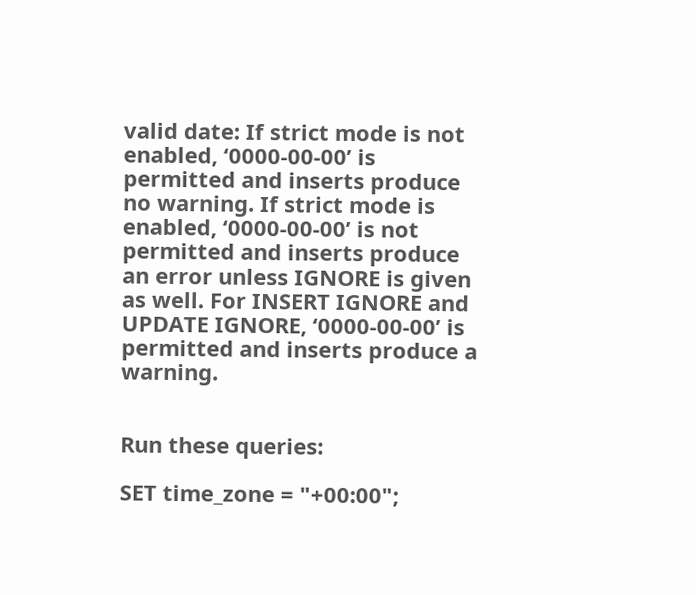valid date: If strict mode is not enabled, ‘0000-00-00’ is permitted and inserts produce no warning. If strict mode is enabled, ‘0000-00-00’ is not permitted and inserts produce an error unless IGNORE is given as well. For INSERT IGNORE and UPDATE IGNORE, ‘0000-00-00’ is permitted and inserts produce a warning.


Run these queries:

SET time_zone = "+00:00";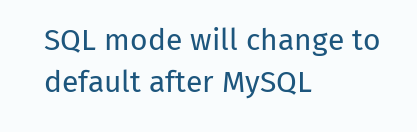SQL mode will change to default after MySQL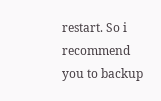restart. So i recommend you to backup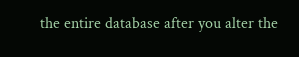the entire database after you alter the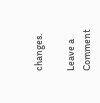changes.

Leave a Comment